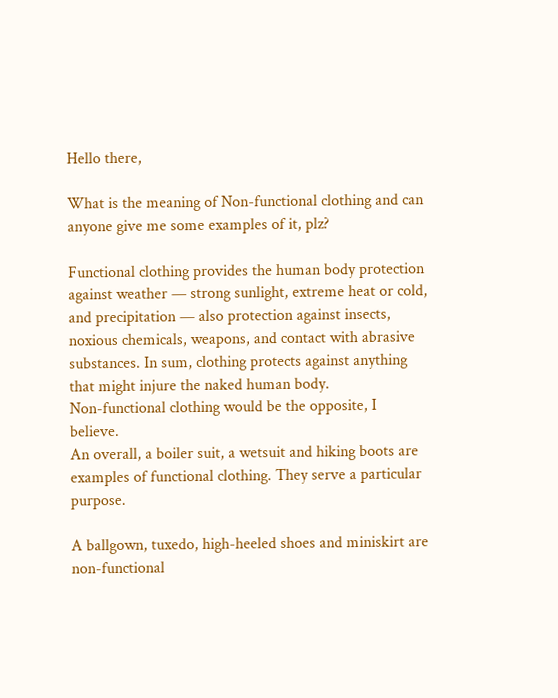Hello there,

What is the meaning of Non-functional clothing and can anyone give me some examples of it, plz?

Functional clothing provides the human body protection against weather — strong sunlight, extreme heat or cold, and precipitation — also protection against insects, noxious chemicals, weapons, and contact with abrasive substances. In sum, clothing protects against anything that might injure the naked human body.
Non-functional clothing would be the opposite, I believe.
An overall, a boiler suit, a wetsuit and hiking boots are examples of functional clothing. They serve a particular purpose.

A ballgown, tuxedo, high-heeled shoes and miniskirt are non-functional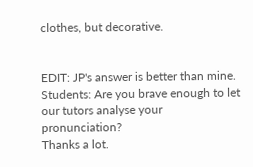clothes, but decorative.


EDIT: JP's answer is better than mine.
Students: Are you brave enough to let our tutors analyse your pronunciation?
Thanks a lot.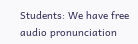Students: We have free audio pronunciation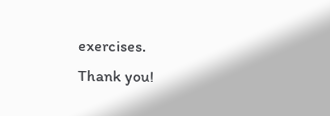exercises.
Thank you!